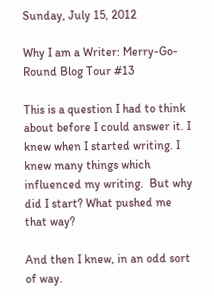Sunday, July 15, 2012

Why I am a Writer: Merry-Go-Round Blog Tour #13

This is a question I had to think about before I could answer it. I knew when I started writing. I knew many things which influenced my writing.  But why did I start? What pushed me that way?

And then I knew, in an odd sort of way.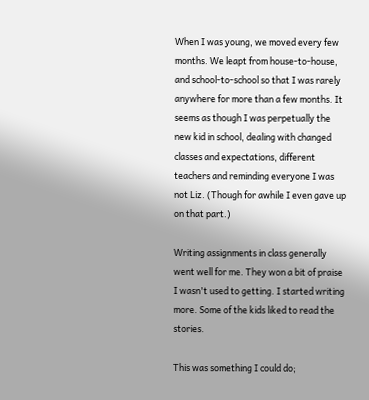When I was young, we moved every few months. We leapt from house-to-house, and school-to-school so that I was rarely anywhere for more than a few months. It seems as though I was perpetually the new kid in school, dealing with changed classes and expectations, different teachers and reminding everyone I was not Liz. (Though for awhile I even gave up on that part.)

Writing assignments in class generally went well for me. They won a bit of praise I wasn't used to getting. I started writing more. Some of the kids liked to read the stories.

This was something I could do;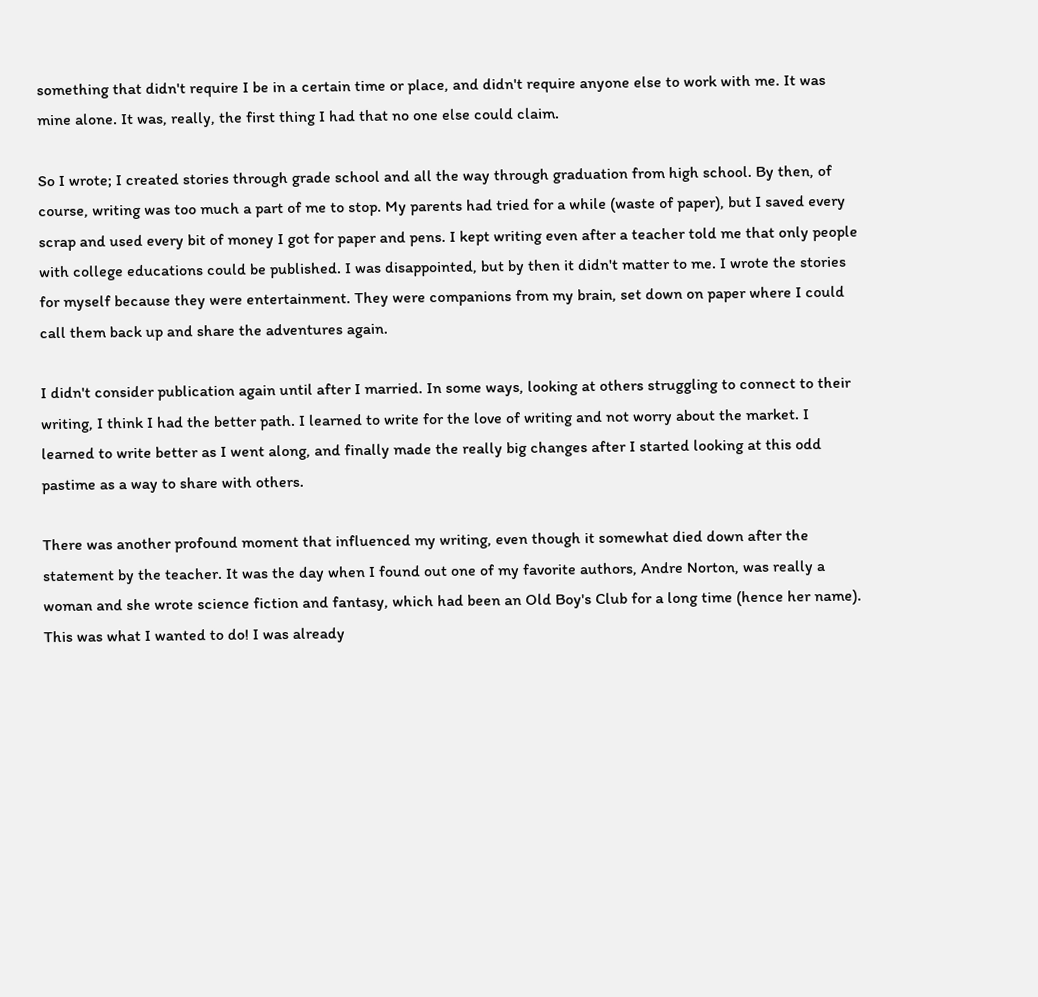something that didn't require I be in a certain time or place, and didn't require anyone else to work with me. It was mine alone. It was, really, the first thing I had that no one else could claim.

So I wrote; I created stories through grade school and all the way through graduation from high school. By then, of course, writing was too much a part of me to stop. My parents had tried for a while (waste of paper), but I saved every scrap and used every bit of money I got for paper and pens. I kept writing even after a teacher told me that only people with college educations could be published. I was disappointed, but by then it didn't matter to me. I wrote the stories for myself because they were entertainment. They were companions from my brain, set down on paper where I could call them back up and share the adventures again.

I didn't consider publication again until after I married. In some ways, looking at others struggling to connect to their writing, I think I had the better path. I learned to write for the love of writing and not worry about the market. I learned to write better as I went along, and finally made the really big changes after I started looking at this odd pastime as a way to share with others.

There was another profound moment that influenced my writing, even though it somewhat died down after the statement by the teacher. It was the day when I found out one of my favorite authors, Andre Norton, was really a woman and she wrote science fiction and fantasy, which had been an Old Boy's Club for a long time (hence her name). This was what I wanted to do! I was already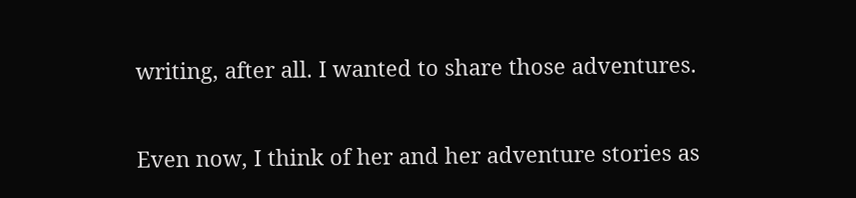writing, after all. I wanted to share those adventures.

Even now, I think of her and her adventure stories as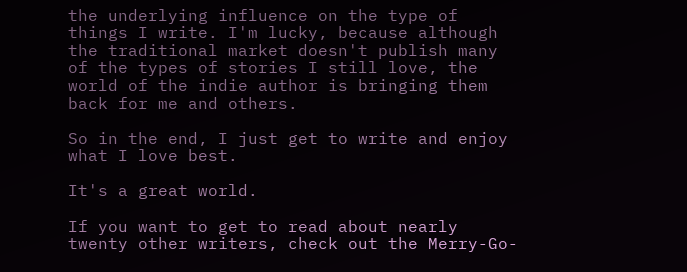the underlying influence on the type of things I write. I'm lucky, because although the traditional market doesn't publish many of the types of stories I still love, the world of the indie author is bringing them back for me and others.

So in the end, I just get to write and enjoy what I love best.

It's a great world.

If you want to get to read about nearly twenty other writers, check out the Merry-Go-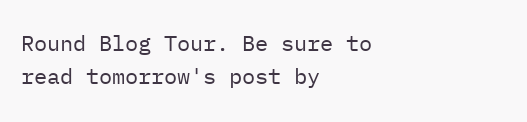Round Blog Tour. Be sure to read tomorrow's post by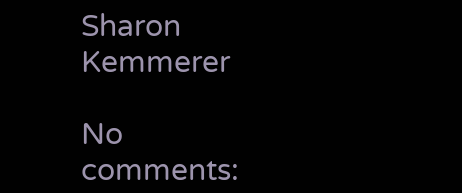Sharon Kemmerer

No comments: